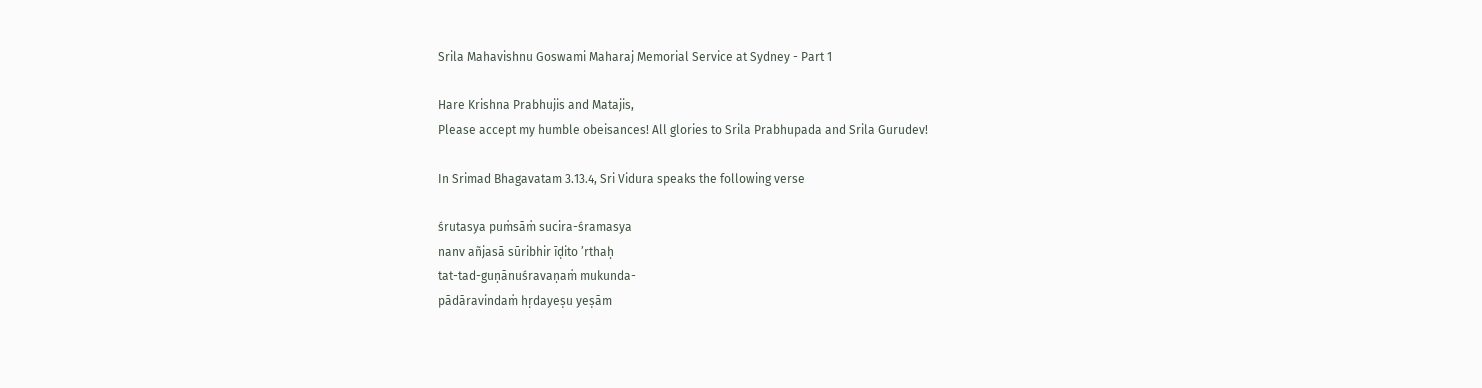Srila Mahavishnu Goswami Maharaj Memorial Service at Sydney - Part 1

Hare Krishna Prabhujis and Matajis,
Please accept my humble obeisances! All glories to Srila Prabhupada and Srila Gurudev!

In Srimad Bhagavatam 3.13.4, Sri Vidura speaks the following verse

śrutasya puṁsāṁ sucira-śramasya
nanv añjasā sūribhir īḍito ’rthaḥ
tat-tad-guṇānuśravaṇaṁ mukunda-
pādāravindaṁ hṛdayeṣu yeṣām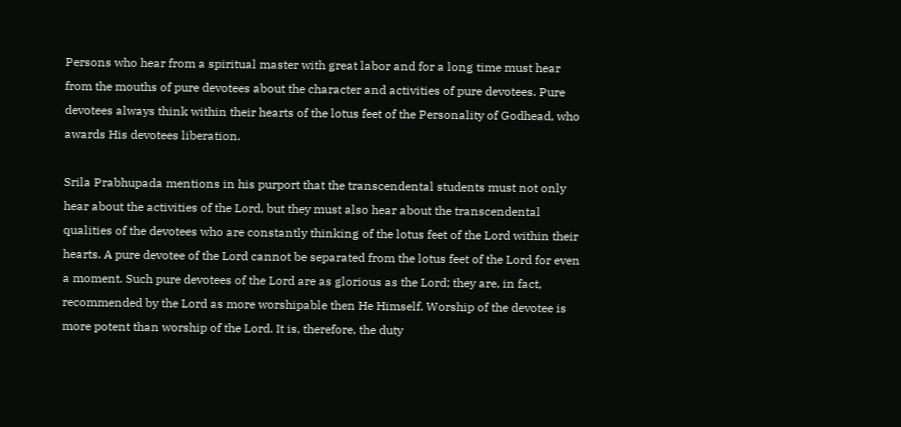Persons who hear from a spiritual master with great labor and for a long time must hear from the mouths of pure devotees about the character and activities of pure devotees. Pure devotees always think within their hearts of the lotus feet of the Personality of Godhead, who awards His devotees liberation.

Srila Prabhupada mentions in his purport that the transcendental students must not only hear about the activities of the Lord, but they must also hear about the transcendental qualities of the devotees who are constantly thinking of the lotus feet of the Lord within their hearts. A pure devotee of the Lord cannot be separated from the lotus feet of the Lord for even a moment. Such pure devotees of the Lord are as glorious as the Lord; they are, in fact, recommended by the Lord as more worshipable then He Himself. Worship of the devotee is more potent than worship of the Lord. It is, therefore, the duty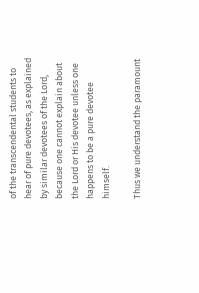of the transcendental students to hear of pure devotees, as explained by similar devotees of the Lord, because one cannot explain about the Lord or His devotee unless one happens to be a pure devotee himself.

Thus we understand the paramount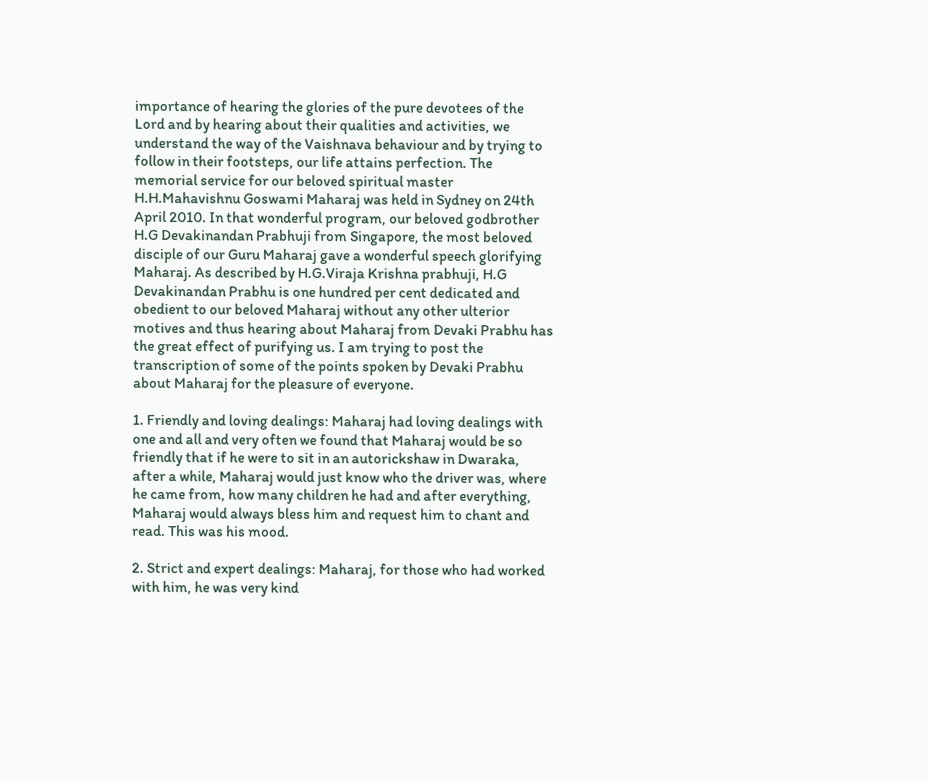importance of hearing the glories of the pure devotees of the Lord and by hearing about their qualities and activities, we understand the way of the Vaishnava behaviour and by trying to follow in their footsteps, our life attains perfection. The memorial service for our beloved spiritual master H.H.Mahavishnu Goswami Maharaj was held in Sydney on 24th April 2010. In that wonderful program, our beloved godbrother H.G Devakinandan Prabhuji from Singapore, the most beloved disciple of our Guru Maharaj gave a wonderful speech glorifying Maharaj. As described by H.G.Viraja Krishna prabhuji, H.G Devakinandan Prabhu is one hundred per cent dedicated and obedient to our beloved Maharaj without any other ulterior motives and thus hearing about Maharaj from Devaki Prabhu has the great effect of purifying us. I am trying to post the transcription of some of the points spoken by Devaki Prabhu about Maharaj for the pleasure of everyone.

1. Friendly and loving dealings: Maharaj had loving dealings with one and all and very often we found that Maharaj would be so friendly that if he were to sit in an autorickshaw in Dwaraka, after a while, Maharaj would just know who the driver was, where he came from, how many children he had and after everything, Maharaj would always bless him and request him to chant and read. This was his mood.

2. Strict and expert dealings: Maharaj, for those who had worked with him, he was very kind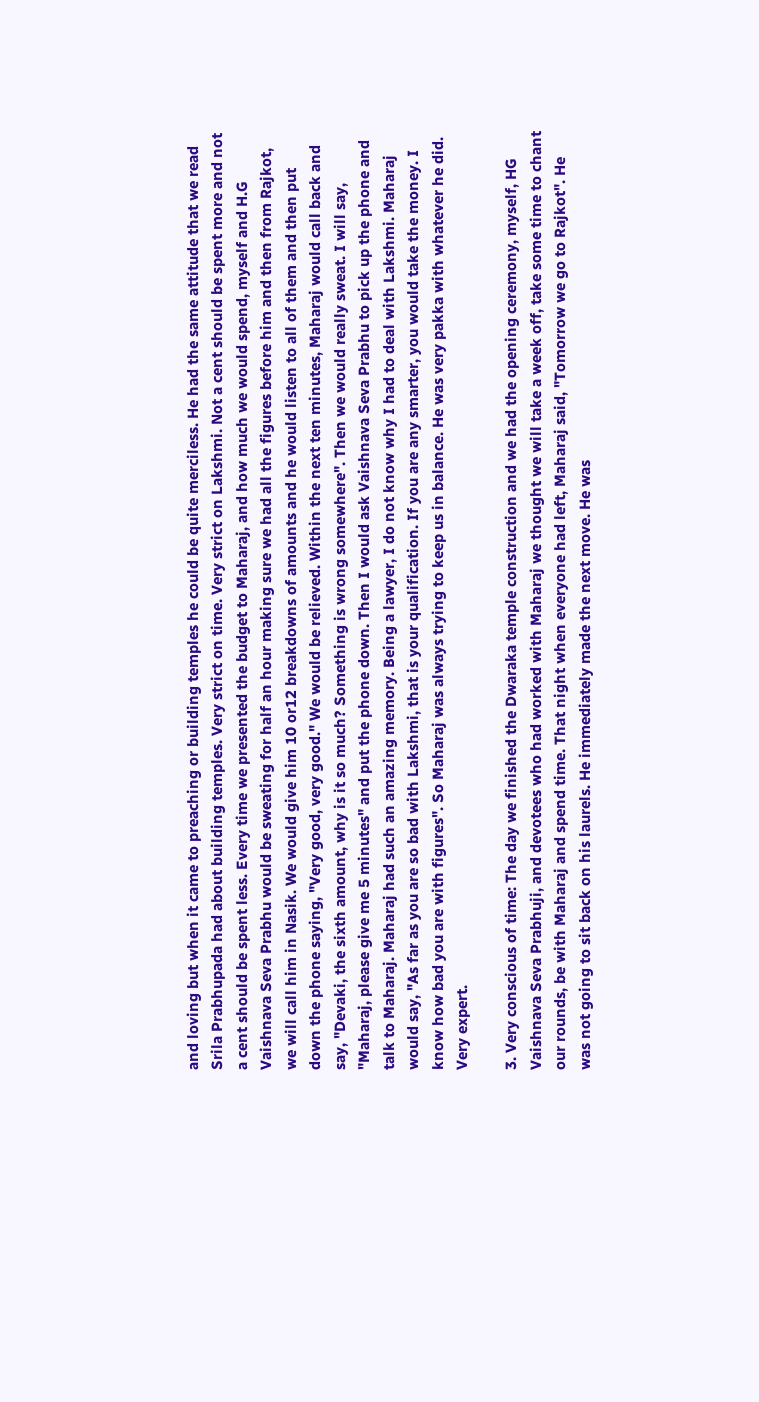and loving but when it came to preaching or building temples he could be quite merciless. He had the same attitude that we read Srila Prabhupada had about building temples. Very strict on time. Very strict on Lakshmi. Not a cent should be spent more and not a cent should be spent less. Every time we presented the budget to Maharaj, and how much we would spend, myself and H.G Vaishnava Seva Prabhu would be sweating for half an hour making sure we had all the figures before him and then from Rajkot, we will call him in Nasik. We would give him 10 or12 breakdowns of amounts and he would listen to all of them and then put down the phone saying, "Very good, very good." We would be relieved. Within the next ten minutes, Maharaj would call back and say, "Devaki, the sixth amount, why is it so much? Something is wrong somewhere". Then we would really sweat. I will say, "Maharaj, please give me 5 minutes" and put the phone down. Then I would ask Vaishnava Seva Prabhu to pick up the phone and talk to Maharaj. Maharaj had such an amazing memory. Being a lawyer, I do not know why I had to deal with Lakshmi. Maharaj would say, "As far as you are so bad with Lakshmi, that is your qualification. If you are any smarter, you would take the money. I know how bad you are with figures". So Maharaj was always trying to keep us in balance. He was very pakka with whatever he did. Very expert.

3. Very conscious of time: The day we finished the Dwaraka temple construction and we had the opening ceremony, myself, HG Vaishnava Seva Prabhuji, and devotees who had worked with Maharaj we thought we will take a week off, take some time to chant our rounds, be with Maharaj and spend time. That night when everyone had left, Maharaj said, "Tomorrow we go to Rajkot". He was not going to sit back on his laurels. He immediately made the next move. He was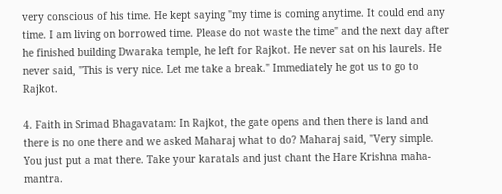very conscious of his time. He kept saying "my time is coming anytime. It could end any time. I am living on borrowed time. Please do not waste the time" and the next day after he finished building Dwaraka temple, he left for Rajkot. He never sat on his laurels. He never said, "This is very nice. Let me take a break." Immediately he got us to go to Rajkot.

4. Faith in Srimad Bhagavatam: In Rajkot, the gate opens and then there is land and there is no one there and we asked Maharaj what to do? Maharaj said, "Very simple. You just put a mat there. Take your karatals and just chant the Hare Krishna maha-mantra.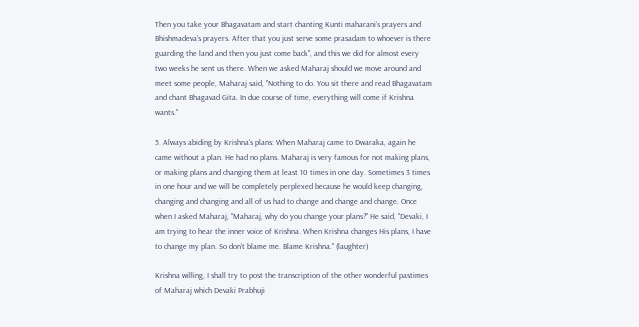Then you take your Bhagavatam and start chanting Kunti maharani’s prayers and Bhishmadeva’s prayers. After that you just serve some prasadam to whoever is there guarding the land and then you just come back", and this we did for almost every two weeks he sent us there. When we asked Maharaj should we move around and meet some people, Maharaj said, "Nothing to do. You sit there and read Bhagavatam and chant Bhagavad Gita. In due course of time, everything will come if Krishna wants."

5. Always abiding by Krishna's plans: When Maharaj came to Dwaraka, again he came without a plan. He had no plans. Maharaj is very famous for not making plans, or making plans and changing them at least 10 times in one day. Sometimes 3 times in one hour and we will be completely perplexed because he would keep changing, changing and changing and all of us had to change and change and change. Once when I asked Maharaj, "Maharaj, why do you change your plans?" He said, "Devaki, I am trying to hear the inner voice of Krishna. When Krishna changes His plans, I have to change my plan. So don’t blame me. Blame Krishna." (laughter)

Krishna willing, I shall try to post the transcription of the other wonderful pastimes of Maharaj which Devaki Prabhuji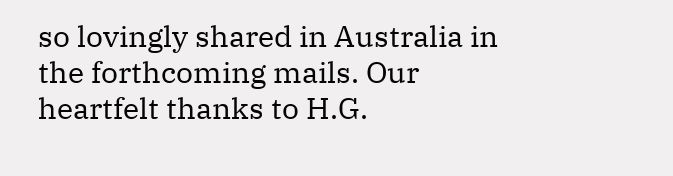so lovingly shared in Australia in the forthcoming mails. Our heartfelt thanks to H.G.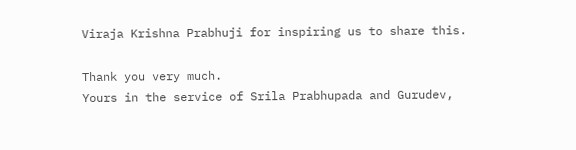Viraja Krishna Prabhuji for inspiring us to share this.

Thank you very much.
Yours in the service of Srila Prabhupada and Gurudev,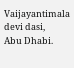Vaijayantimala devi dasi,
Abu Dhabi.